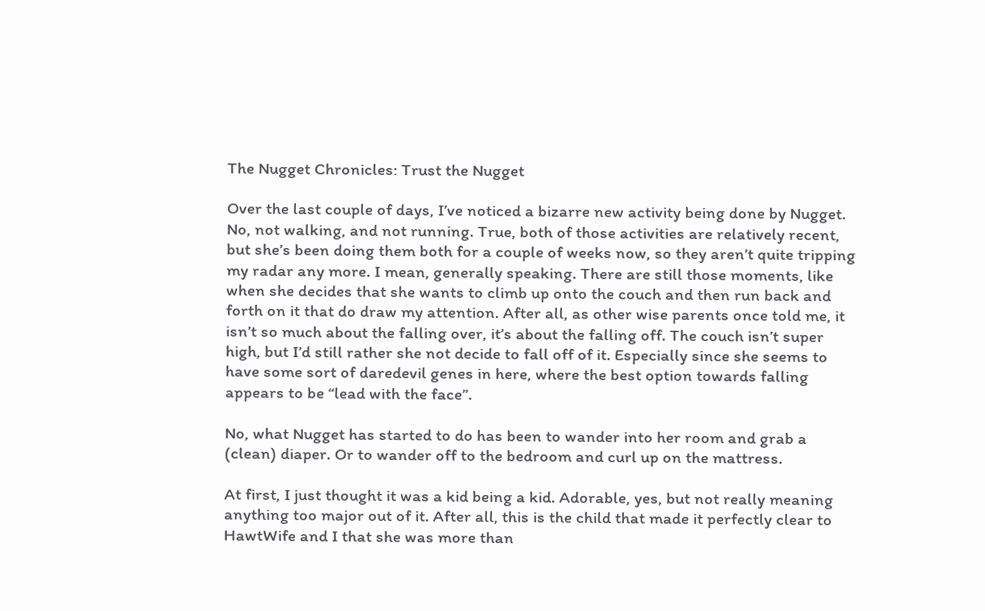The Nugget Chronicles: Trust the Nugget

Over the last couple of days, I’ve noticed a bizarre new activity being done by Nugget. No, not walking, and not running. True, both of those activities are relatively recent, but she’s been doing them both for a couple of weeks now, so they aren’t quite tripping my radar any more. I mean, generally speaking. There are still those moments, like when she decides that she wants to climb up onto the couch and then run back and forth on it that do draw my attention. After all, as other wise parents once told me, it isn’t so much about the falling over, it’s about the falling off. The couch isn’t super high, but I’d still rather she not decide to fall off of it. Especially since she seems to have some sort of daredevil genes in here, where the best option towards falling appears to be “lead with the face”.

No, what Nugget has started to do has been to wander into her room and grab a (clean) diaper. Or to wander off to the bedroom and curl up on the mattress.

At first, I just thought it was a kid being a kid. Adorable, yes, but not really meaning anything too major out of it. After all, this is the child that made it perfectly clear to HawtWife and I that she was more than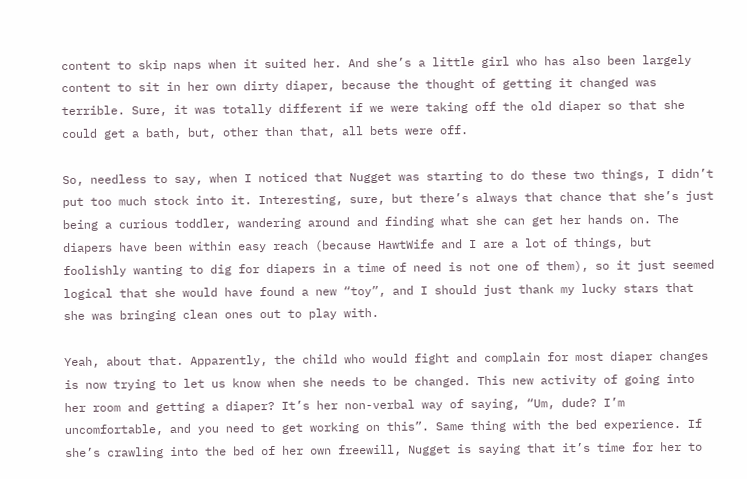content to skip naps when it suited her. And she’s a little girl who has also been largely content to sit in her own dirty diaper, because the thought of getting it changed was terrible. Sure, it was totally different if we were taking off the old diaper so that she could get a bath, but, other than that, all bets were off.

So, needless to say, when I noticed that Nugget was starting to do these two things, I didn’t put too much stock into it. Interesting, sure, but there’s always that chance that she’s just being a curious toddler, wandering around and finding what she can get her hands on. The diapers have been within easy reach (because HawtWife and I are a lot of things, but foolishly wanting to dig for diapers in a time of need is not one of them), so it just seemed logical that she would have found a new “toy”, and I should just thank my lucky stars that she was bringing clean ones out to play with.

Yeah, about that. Apparently, the child who would fight and complain for most diaper changes is now trying to let us know when she needs to be changed. This new activity of going into her room and getting a diaper? It’s her non-verbal way of saying, “Um, dude? I’m uncomfortable, and you need to get working on this”. Same thing with the bed experience. If she’s crawling into the bed of her own freewill, Nugget is saying that it’s time for her to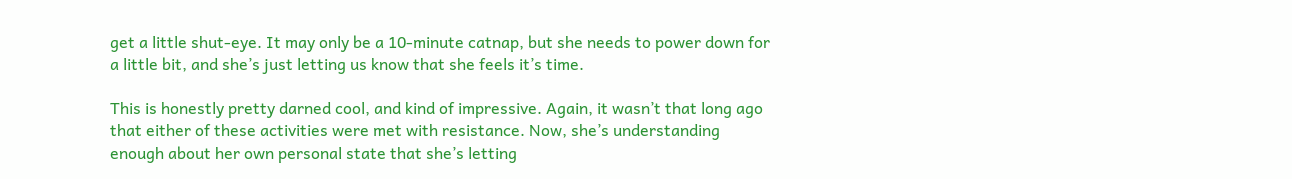get a little shut-eye. It may only be a 10-minute catnap, but she needs to power down for a little bit, and she’s just letting us know that she feels it’s time.

This is honestly pretty darned cool, and kind of impressive. Again, it wasn’t that long ago that either of these activities were met with resistance. Now, she’s understanding enough about her own personal state that she’s letting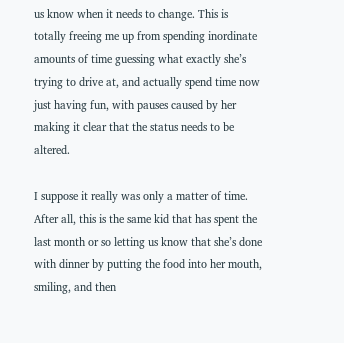us know when it needs to change. This is totally freeing me up from spending inordinate amounts of time guessing what exactly she’s trying to drive at, and actually spend time now just having fun, with pauses caused by her making it clear that the status needs to be altered.

I suppose it really was only a matter of time. After all, this is the same kid that has spent the last month or so letting us know that she’s done with dinner by putting the food into her mouth, smiling, and then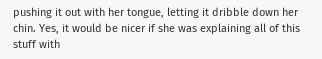pushing it out with her tongue, letting it dribble down her chin. Yes, it would be nicer if she was explaining all of this stuff with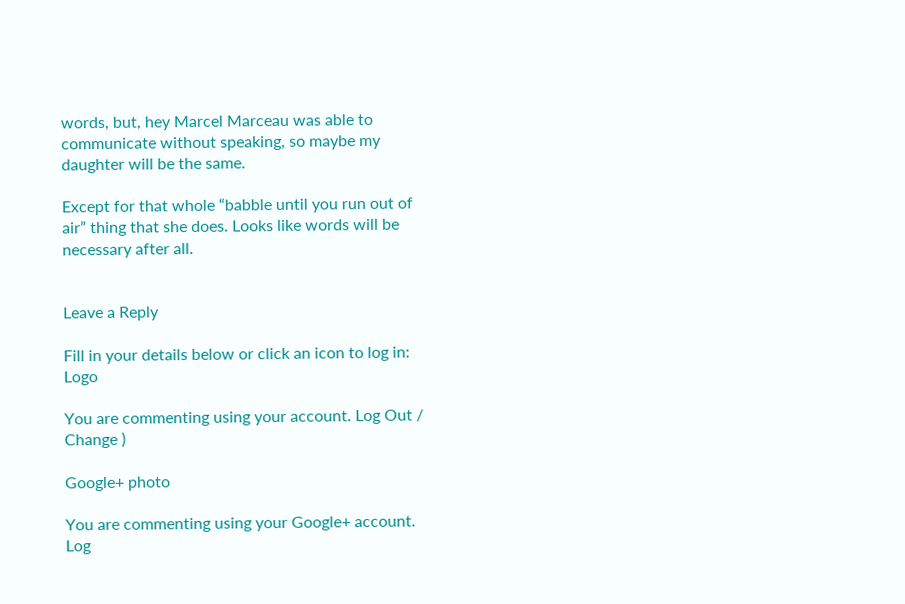words, but, hey Marcel Marceau was able to communicate without speaking, so maybe my daughter will be the same.

Except for that whole “babble until you run out of air” thing that she does. Looks like words will be necessary after all.


Leave a Reply

Fill in your details below or click an icon to log in: Logo

You are commenting using your account. Log Out /  Change )

Google+ photo

You are commenting using your Google+ account. Log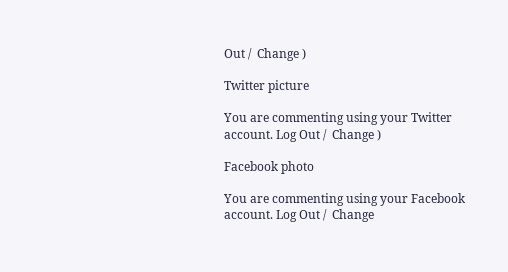Out /  Change )

Twitter picture

You are commenting using your Twitter account. Log Out /  Change )

Facebook photo

You are commenting using your Facebook account. Log Out /  Change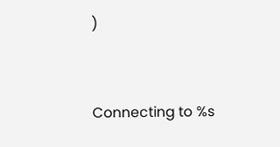)


Connecting to %s